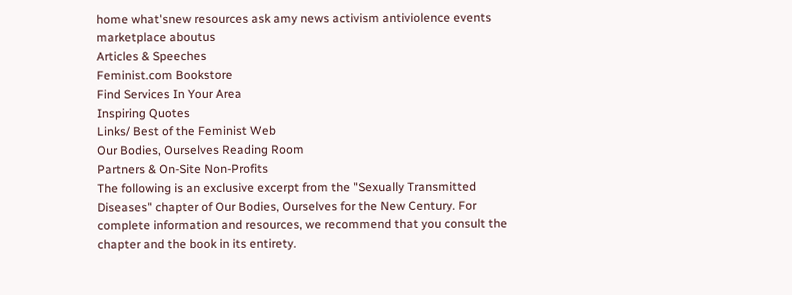home what'snew resources ask amy news activism antiviolence events marketplace aboutus
Articles & Speeches
Feminist.com Bookstore
Find Services In Your Area
Inspiring Quotes
Links/ Best of the Feminist Web
Our Bodies, Ourselves Reading Room
Partners & On-Site Non-Profits
The following is an exclusive excerpt from the "Sexually Transmitted Diseases" chapter of Our Bodies, Ourselves for the New Century. For complete information and resources, we recommend that you consult the chapter and the book in its entirety.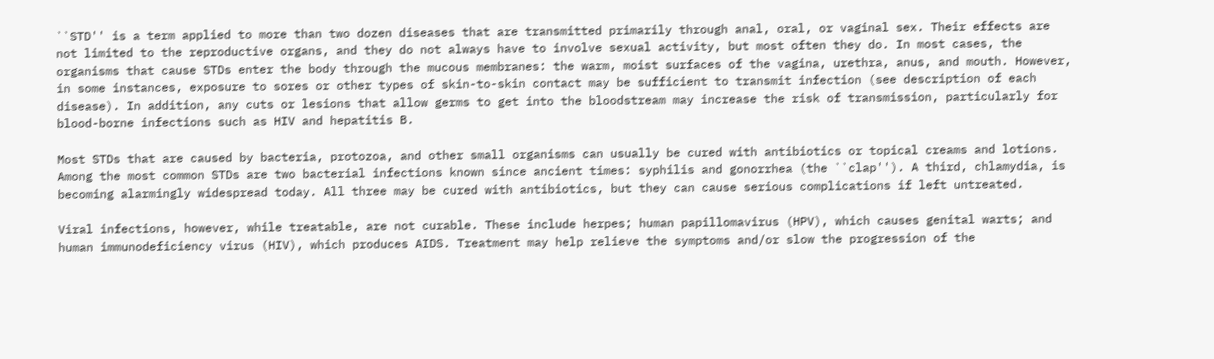``STD'' is a term applied to more than two dozen diseases that are transmitted primarily through anal, oral, or vaginal sex. Their effects are not limited to the reproductive organs, and they do not always have to involve sexual activity, but most often they do. In most cases, the organisms that cause STDs enter the body through the mucous membranes: the warm, moist surfaces of the vagina, urethra, anus, and mouth. However, in some instances, exposure to sores or other types of skin-to-skin contact may be sufficient to transmit infection (see description of each disease). In addition, any cuts or lesions that allow germs to get into the bloodstream may increase the risk of transmission, particularly for blood-borne infections such as HIV and hepatitis B.

Most STDs that are caused by bacteria, protozoa, and other small organisms can usually be cured with antibiotics or topical creams and lotions. Among the most common STDs are two bacterial infections known since ancient times: syphilis and gonorrhea (the ``clap''). A third, chlamydia, is becoming alarmingly widespread today. All three may be cured with antibiotics, but they can cause serious complications if left untreated.

Viral infections, however, while treatable, are not curable. These include herpes; human papillomavirus (HPV), which causes genital warts; and human immunodeficiency virus (HIV), which produces AIDS. Treatment may help relieve the symptoms and/or slow the progression of the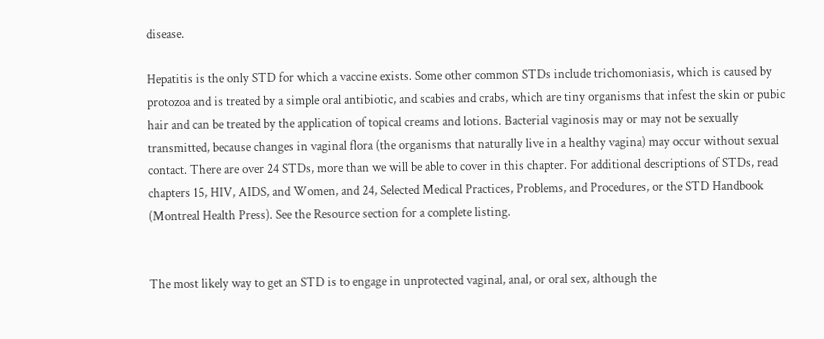disease.

Hepatitis is the only STD for which a vaccine exists. Some other common STDs include trichomoniasis, which is caused by protozoa and is treated by a simple oral antibiotic, and scabies and crabs, which are tiny organisms that infest the skin or pubic hair and can be treated by the application of topical creams and lotions. Bacterial vaginosis may or may not be sexually transmitted, because changes in vaginal flora (the organisms that naturally live in a healthy vagina) may occur without sexual contact. There are over 24 STDs, more than we will be able to cover in this chapter. For additional descriptions of STDs, read chapters 15, HIV, AIDS, and Women, and 24, Selected Medical Practices, Problems, and Procedures, or the STD Handbook (Montreal Health Press). See the Resource section for a complete listing.


The most likely way to get an STD is to engage in unprotected vaginal, anal, or oral sex, although the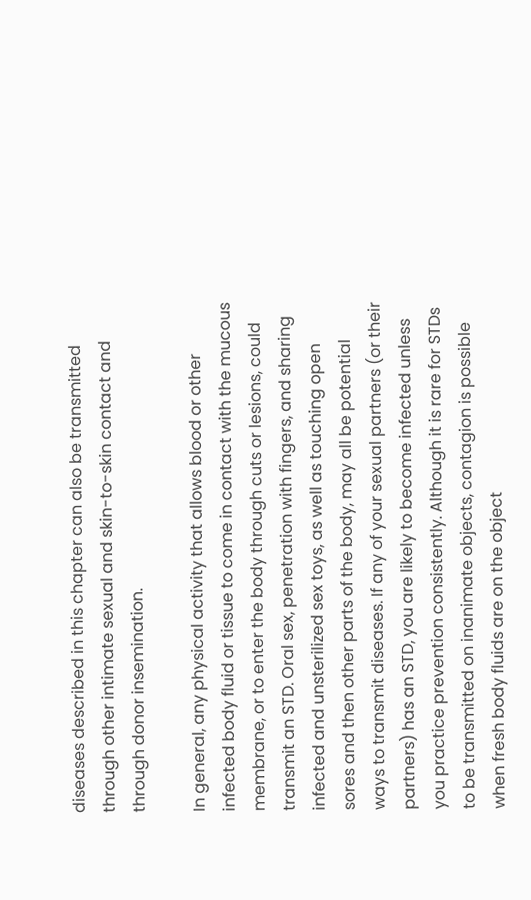diseases described in this chapter can also be transmitted through other intimate sexual and skin-to-skin contact and through donor insemination.

In general, any physical activity that allows blood or other infected body fluid or tissue to come in contact with the mucous membrane, or to enter the body through cuts or lesions, could transmit an STD. Oral sex, penetration with fingers, and sharing infected and unsterilized sex toys, as well as touching open sores and then other parts of the body, may all be potential ways to transmit diseases. If any of your sexual partners (or their partners) has an STD, you are likely to become infected unless you practice prevention consistently. Although it is rare for STDs to be transmitted on inanimate objects, contagion is possible when fresh body fluids are on the object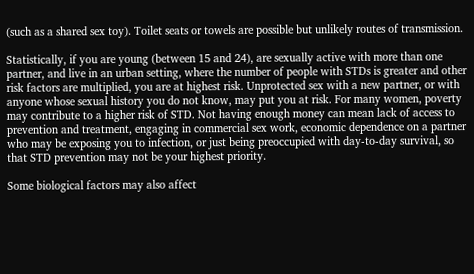(such as a shared sex toy). Toilet seats or towels are possible but unlikely routes of transmission.

Statistically, if you are young (between 15 and 24), are sexually active with more than one partner, and live in an urban setting, where the number of people with STDs is greater and other risk factors are multiplied, you are at highest risk. Unprotected sex with a new partner, or with anyone whose sexual history you do not know, may put you at risk. For many women, poverty may contribute to a higher risk of STD. Not having enough money can mean lack of access to prevention and treatment, engaging in commercial sex work, economic dependence on a partner who may be exposing you to infection, or just being preoccupied with day-to-day survival, so that STD prevention may not be your highest priority.

Some biological factors may also affect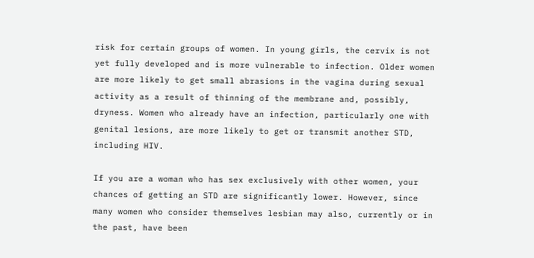risk for certain groups of women. In young girls, the cervix is not yet fully developed and is more vulnerable to infection. Older women are more likely to get small abrasions in the vagina during sexual activity as a result of thinning of the membrane and, possibly, dryness. Women who already have an infection, particularly one with genital lesions, are more likely to get or transmit another STD, including HIV.

If you are a woman who has sex exclusively with other women, your chances of getting an STD are significantly lower. However, since many women who consider themselves lesbian may also, currently or in the past, have been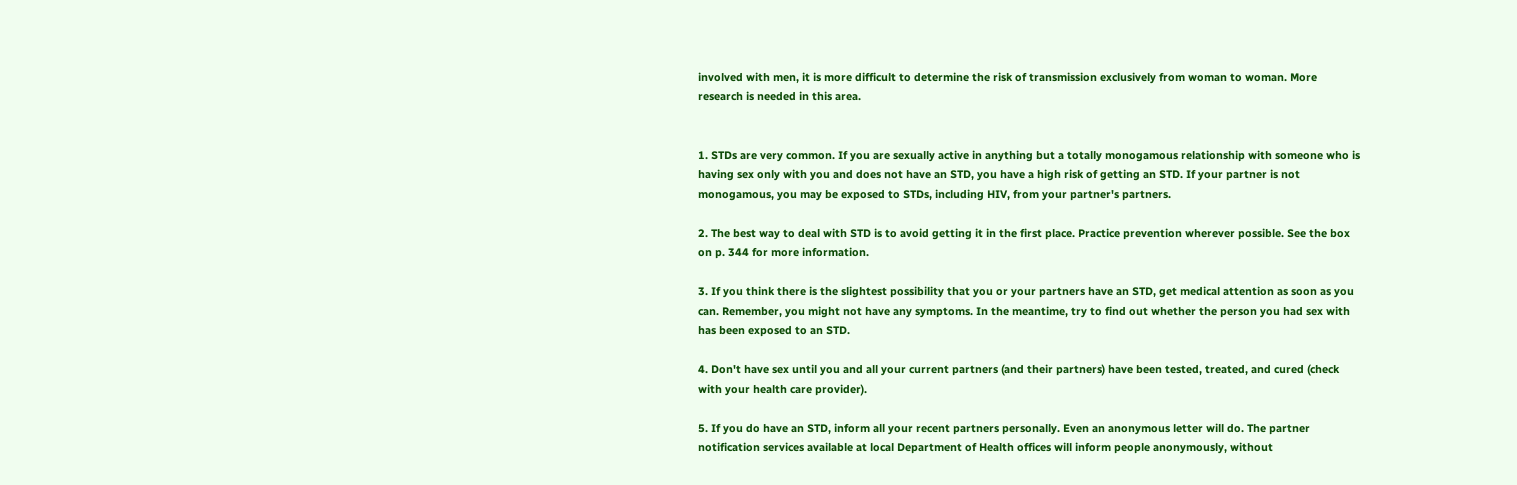involved with men, it is more difficult to determine the risk of transmission exclusively from woman to woman. More research is needed in this area.


1. STDs are very common. If you are sexually active in anything but a totally monogamous relationship with someone who is having sex only with you and does not have an STD, you have a high risk of getting an STD. If your partner is not monogamous, you may be exposed to STDs, including HIV, from your partner's partners.

2. The best way to deal with STD is to avoid getting it in the first place. Practice prevention wherever possible. See the box on p. 344 for more information.

3. If you think there is the slightest possibility that you or your partners have an STD, get medical attention as soon as you can. Remember, you might not have any symptoms. In the meantime, try to find out whether the person you had sex with has been exposed to an STD.

4. Don't have sex until you and all your current partners (and their partners) have been tested, treated, and cured (check with your health care provider).

5. If you do have an STD, inform all your recent partners personally. Even an anonymous letter will do. The partner notification services available at local Department of Health offices will inform people anonymously, without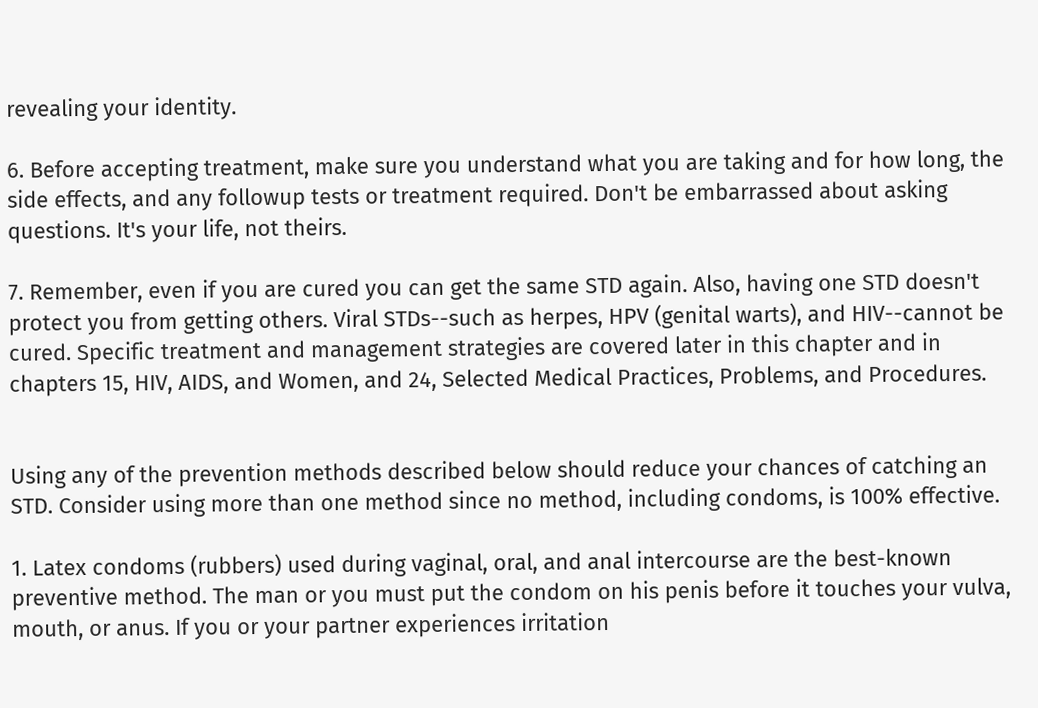revealing your identity.

6. Before accepting treatment, make sure you understand what you are taking and for how long, the side effects, and any followup tests or treatment required. Don't be embarrassed about asking questions. It's your life, not theirs.

7. Remember, even if you are cured you can get the same STD again. Also, having one STD doesn't protect you from getting others. Viral STDs--such as herpes, HPV (genital warts), and HIV--cannot be cured. Specific treatment and management strategies are covered later in this chapter and in chapters 15, HIV, AIDS, and Women, and 24, Selected Medical Practices, Problems, and Procedures.


Using any of the prevention methods described below should reduce your chances of catching an STD. Consider using more than one method since no method, including condoms, is 100% effective.

1. Latex condoms (rubbers) used during vaginal, oral, and anal intercourse are the best-known preventive method. The man or you must put the condom on his penis before it touches your vulva, mouth, or anus. If you or your partner experiences irritation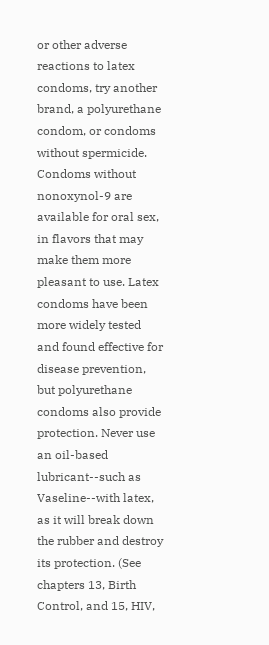or other adverse reactions to latex condoms, try another brand, a polyurethane condom, or condoms without spermicide. Condoms without nonoxynol-9 are available for oral sex, in flavors that may make them more pleasant to use. Latex condoms have been more widely tested and found effective for disease prevention, but polyurethane condoms also provide protection. Never use an oil-based lubricant--such as Vaseline--with latex, as it will break down the rubber and destroy its protection. (See chapters 13, Birth Control, and 15, HIV,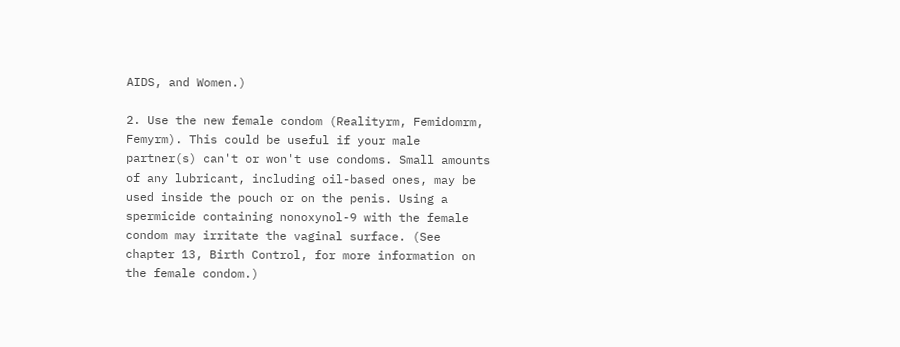AIDS, and Women.)

2. Use the new female condom (Realityrm, Femidomrm, Femyrm). This could be useful if your male partner(s) can't or won't use condoms. Small amounts of any lubricant, including oil-based ones, may be used inside the pouch or on the penis. Using a spermicide containing nonoxynol-9 with the female condom may irritate the vaginal surface. (See chapter 13, Birth Control, for more information on the female condom.)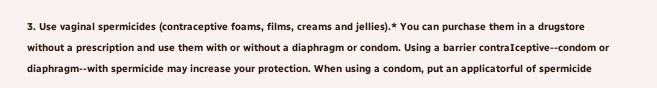3. Use vaginal spermicides (contraceptive foams, films, creams and jellies).* You can purchase them in a drugstore without a prescription and use them with or without a diaphragm or condom. Using a barrier contraIceptive--condom or diaphragm--with spermicide may increase your protection. When using a condom, put an applicatorful of spermicide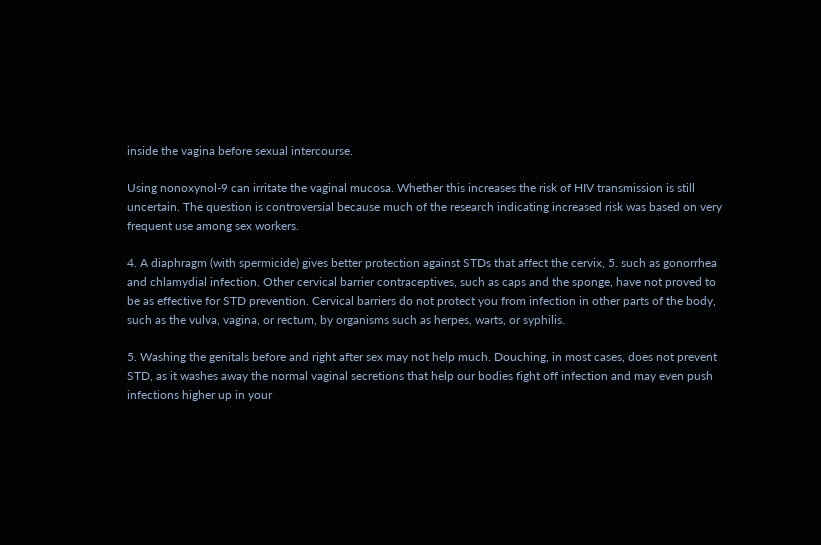inside the vagina before sexual intercourse.

Using nonoxynol-9 can irritate the vaginal mucosa. Whether this increases the risk of HIV transmission is still uncertain. The question is controversial because much of the research indicating increased risk was based on very frequent use among sex workers.

4. A diaphragm (with spermicide) gives better protection against STDs that affect the cervix, 5. such as gonorrhea and chlamydial infection. Other cervical barrier contraceptives, such as caps and the sponge, have not proved to be as effective for STD prevention. Cervical barriers do not protect you from infection in other parts of the body, such as the vulva, vagina, or rectum, by organisms such as herpes, warts, or syphilis.

5. Washing the genitals before and right after sex may not help much. Douching, in most cases, does not prevent STD, as it washes away the normal vaginal secretions that help our bodies fight off infection and may even push infections higher up in your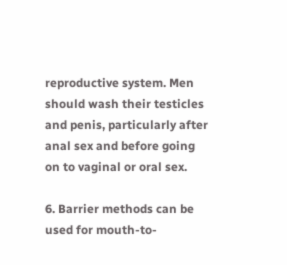reproductive system. Men should wash their testicles and penis, particularly after anal sex and before going on to vaginal or oral sex.

6. Barrier methods can be used for mouth-to-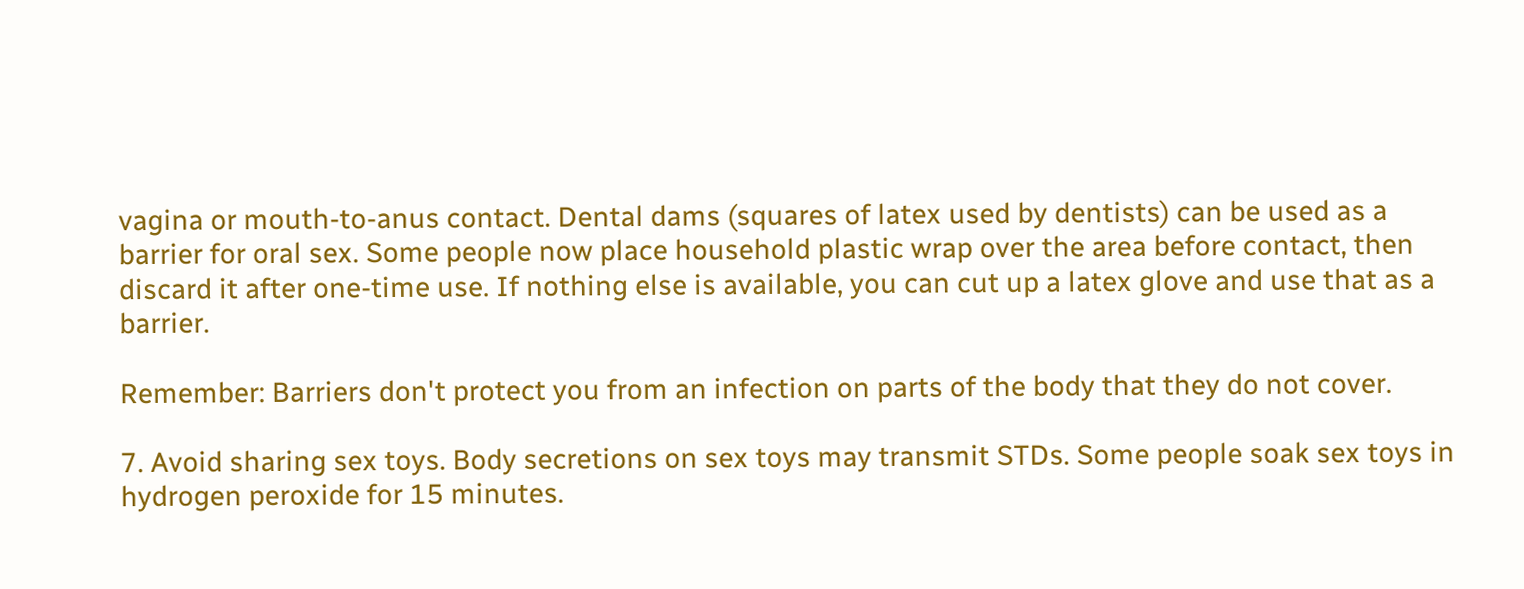vagina or mouth-to-anus contact. Dental dams (squares of latex used by dentists) can be used as a barrier for oral sex. Some people now place household plastic wrap over the area before contact, then discard it after one-time use. If nothing else is available, you can cut up a latex glove and use that as a barrier.

Remember: Barriers don't protect you from an infection on parts of the body that they do not cover.

7. Avoid sharing sex toys. Body secretions on sex toys may transmit STDs. Some people soak sex toys in hydrogen peroxide for 15 minutes.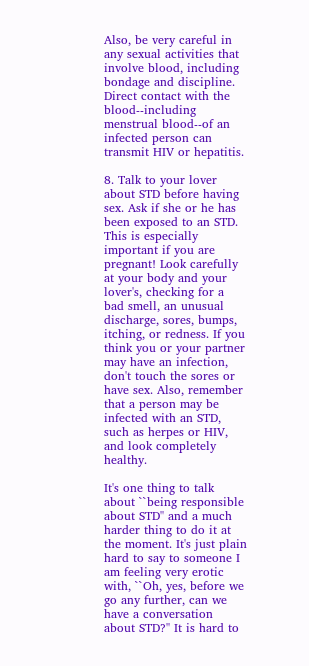Also, be very careful in any sexual activities that involve blood, including bondage and discipline. Direct contact with the blood--including menstrual blood--of an infected person can transmit HIV or hepatitis.

8. Talk to your lover about STD before having sex. Ask if she or he has been exposed to an STD. This is especially important if you are pregnant! Look carefully at your body and your lover's, checking for a bad smell, an unusual discharge, sores, bumps, itching, or redness. If you think you or your partner may have an infection, don't touch the sores or have sex. Also, remember that a person may be infected with an STD, such as herpes or HIV, and look completely healthy.

It's one thing to talk about ``being responsible about STD'' and a much harder thing to do it at the moment. It's just plain hard to say to someone I am feeling very erotic with, ``Oh, yes, before we go any further, can we have a conversation about STD?'' It is hard to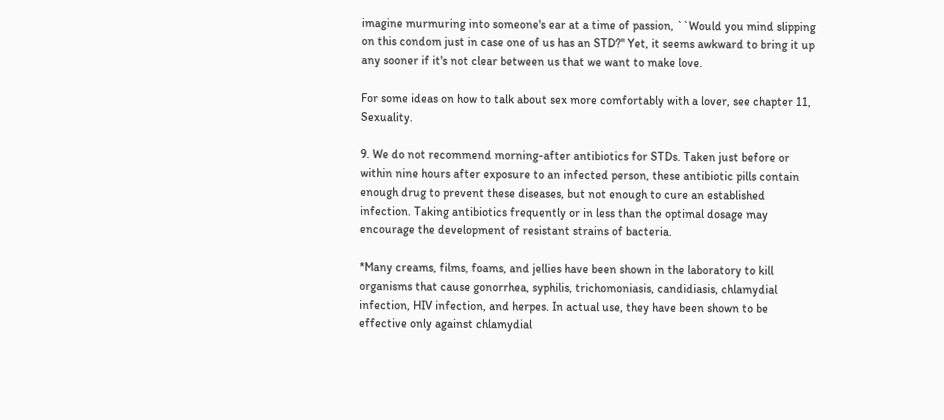imagine murmuring into someone's ear at a time of passion, ``Would you mind slipping on this condom just in case one of us has an STD?'' Yet, it seems awkward to bring it up any sooner if it's not clear between us that we want to make love.

For some ideas on how to talk about sex more comfortably with a lover, see chapter 11, Sexuality.

9. We do not recommend morning-after antibiotics for STDs. Taken just before or within nine hours after exposure to an infected person, these antibiotic pills contain enough drug to prevent these diseases, but not enough to cure an established infection. Taking antibiotics frequently or in less than the optimal dosage may encourage the development of resistant strains of bacteria.

*Many creams, films, foams, and jellies have been shown in the laboratory to kill organisms that cause gonorrhea, syphilis, trichomoniasis, candidiasis, chlamydial infection, HIV infection, and herpes. In actual use, they have been shown to be effective only against chlamydial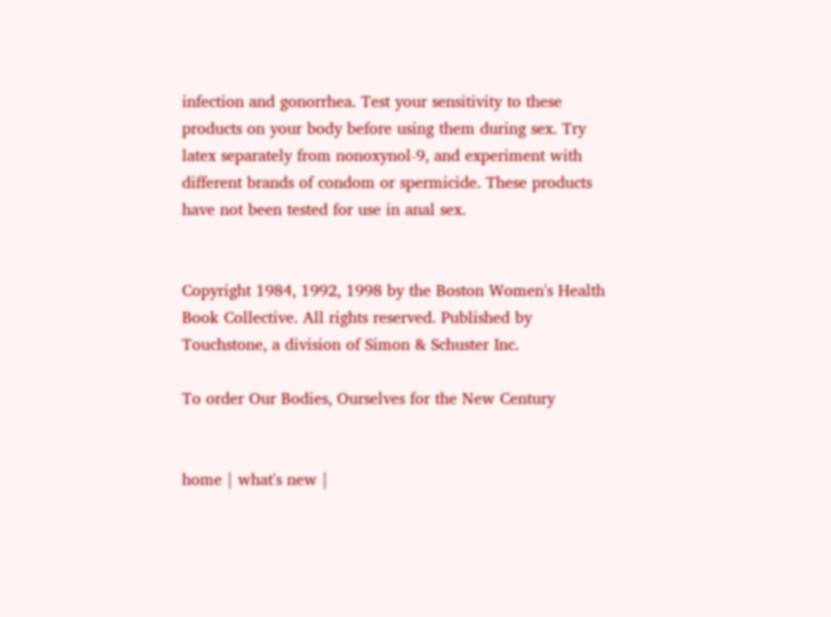infection and gonorrhea. Test your sensitivity to these products on your body before using them during sex. Try latex separately from nonoxynol-9, and experiment with different brands of condom or spermicide. These products have not been tested for use in anal sex.


Copyright 1984, 1992, 1998 by the Boston Women's Health Book Collective. All rights reserved. Published by Touchstone, a division of Simon & Schuster Inc.

To order Our Bodies, Ourselves for the New Century


home | what's new |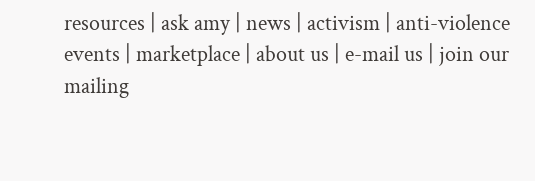resources | ask amy | news | activism | anti-violence
events | marketplace | about us | e-mail us | join our mailing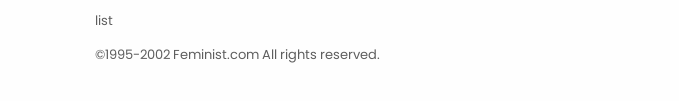list

©1995-2002 Feminist.com All rights reserved.